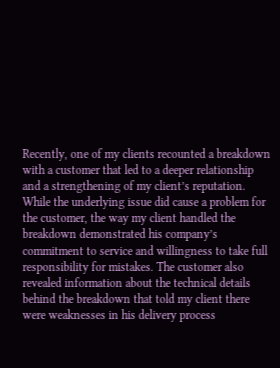Recently, one of my clients recounted a breakdown with a customer that led to a deeper relationship and a strengthening of my client’s reputation. While the underlying issue did cause a problem for the customer, the way my client handled the breakdown demonstrated his company’s commitment to service and willingness to take full responsibility for mistakes. The customer also revealed information about the technical details behind the breakdown that told my client there were weaknesses in his delivery process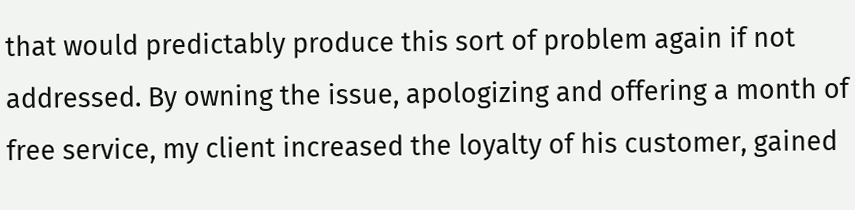that would predictably produce this sort of problem again if not addressed. By owning the issue, apologizing and offering a month of free service, my client increased the loyalty of his customer, gained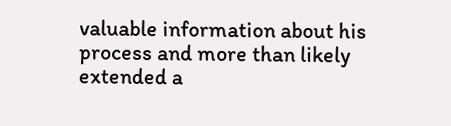valuable information about his process and more than likely extended a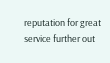reputation for great service further out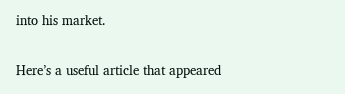into his market.

Here’s a useful article that appeared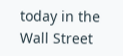today in the Wall Street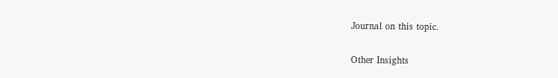Journal on this topic.

Other Insights